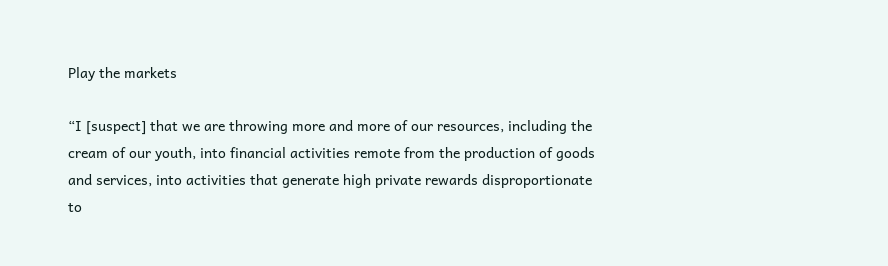Play the markets

“I [suspect] that we are throwing more and more of our resources, including the cream of our youth, into financial activities remote from the production of goods and services, into activities that generate high private rewards disproportionate to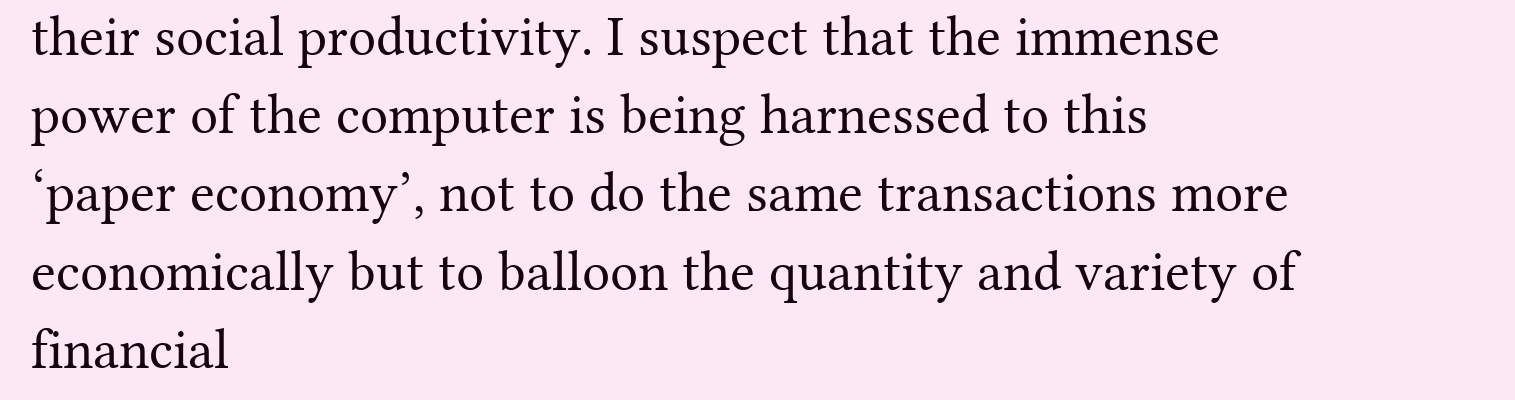their social productivity. I suspect that the immense power of the computer is being harnessed to this ‘paper economy’, not to do the same transactions more economically but to balloon the quantity and variety of financial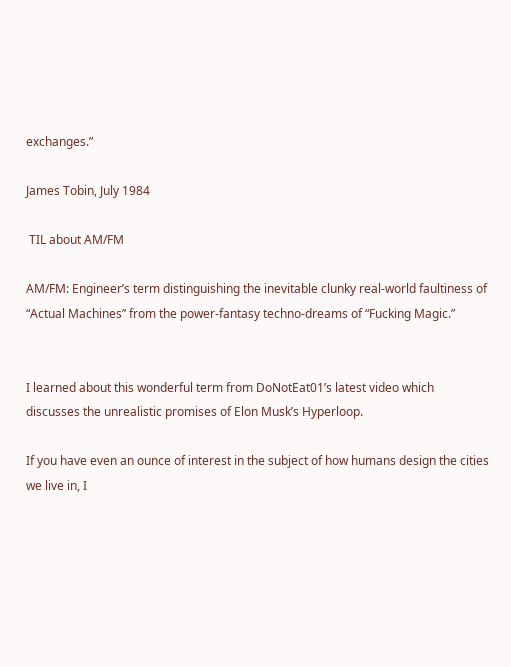exchanges.”

James Tobin, July 1984

 TIL about AM/FM

AM/FM: Engineer’s term distinguishing the inevitable clunky real-world faultiness of “Actual Machines” from the power-fantasy techno-dreams of “Fucking Magic.”


I learned about this wonderful term from DoNotEat01’s latest video which discusses the unrealistic promises of Elon Musk’s Hyperloop.

If you have even an ounce of interest in the subject of how humans design the cities we live in, I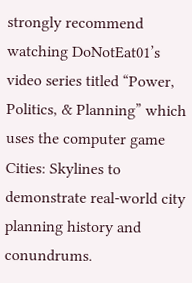strongly recommend watching DoNotEat01’s video series titled “Power, Politics, & Planning” which uses the computer game Cities: Skylines to demonstrate real-world city planning history and conundrums.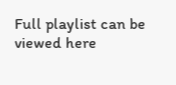Full playlist can be viewed here